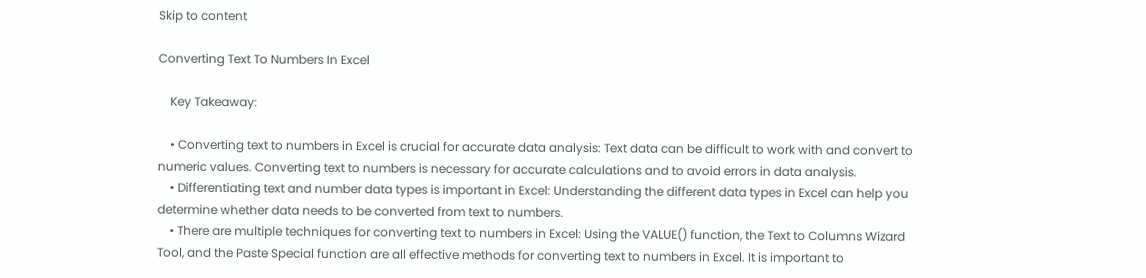Skip to content

Converting Text To Numbers In Excel

    Key Takeaway:

    • Converting text to numbers in Excel is crucial for accurate data analysis: Text data can be difficult to work with and convert to numeric values. Converting text to numbers is necessary for accurate calculations and to avoid errors in data analysis.
    • Differentiating text and number data types is important in Excel: Understanding the different data types in Excel can help you determine whether data needs to be converted from text to numbers.
    • There are multiple techniques for converting text to numbers in Excel: Using the VALUE() function, the Text to Columns Wizard Tool, and the Paste Special function are all effective methods for converting text to numbers in Excel. It is important to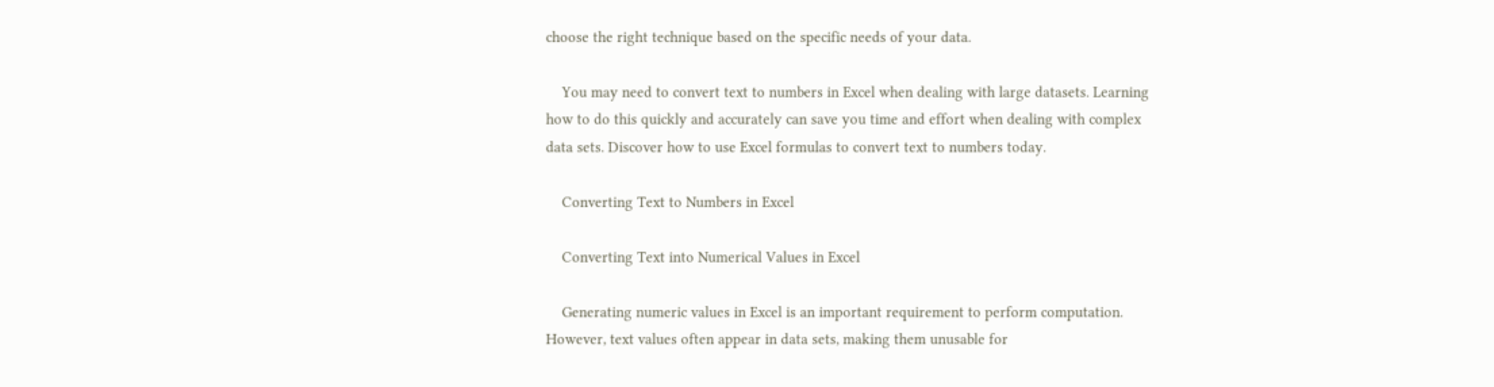choose the right technique based on the specific needs of your data.

    You may need to convert text to numbers in Excel when dealing with large datasets. Learning how to do this quickly and accurately can save you time and effort when dealing with complex data sets. Discover how to use Excel formulas to convert text to numbers today.

    Converting Text to Numbers in Excel

    Converting Text into Numerical Values in Excel

    Generating numeric values in Excel is an important requirement to perform computation. However, text values often appear in data sets, making them unusable for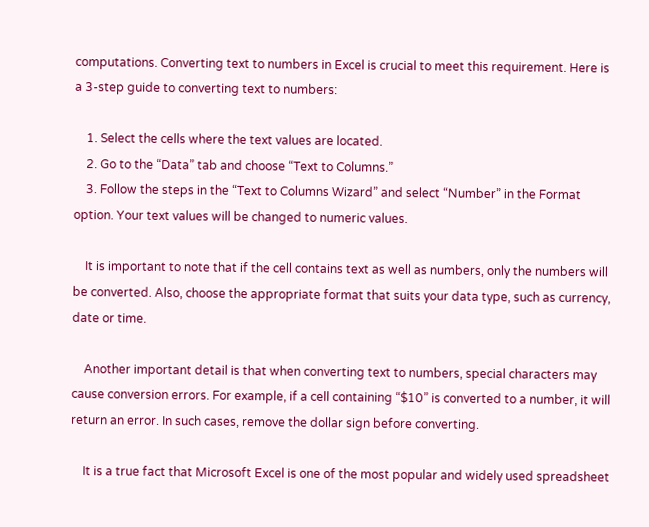computations. Converting text to numbers in Excel is crucial to meet this requirement. Here is a 3-step guide to converting text to numbers:

    1. Select the cells where the text values are located.
    2. Go to the “Data” tab and choose “Text to Columns.”
    3. Follow the steps in the “Text to Columns Wizard” and select “Number” in the Format option. Your text values will be changed to numeric values.

    It is important to note that if the cell contains text as well as numbers, only the numbers will be converted. Also, choose the appropriate format that suits your data type, such as currency, date or time.

    Another important detail is that when converting text to numbers, special characters may cause conversion errors. For example, if a cell containing “$10” is converted to a number, it will return an error. In such cases, remove the dollar sign before converting.

    It is a true fact that Microsoft Excel is one of the most popular and widely used spreadsheet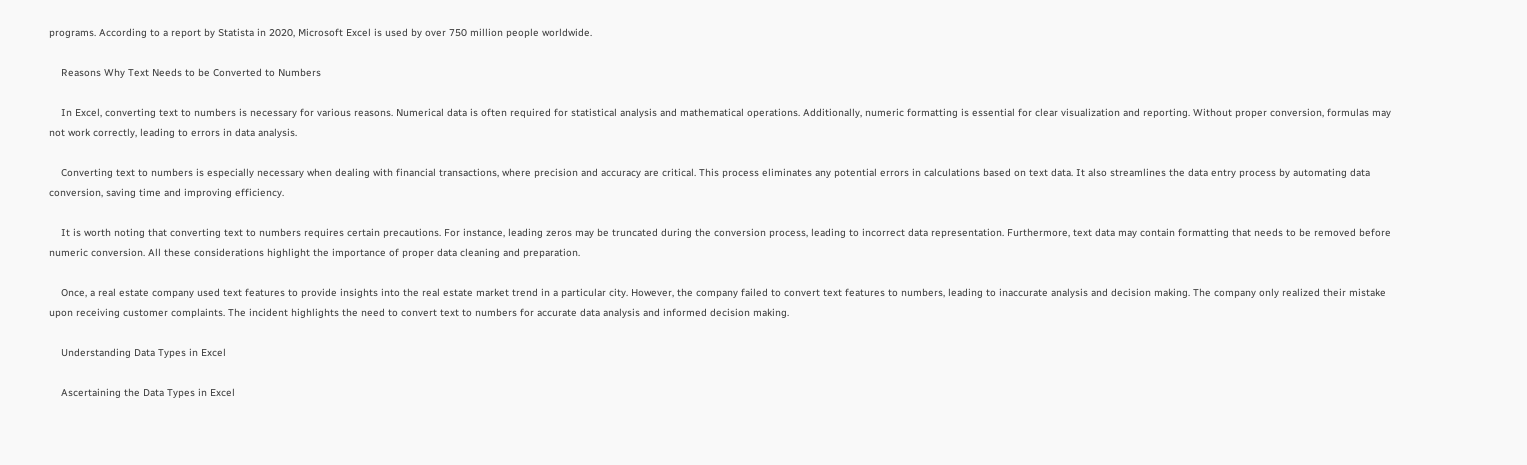programs. According to a report by Statista in 2020, Microsoft Excel is used by over 750 million people worldwide.

    Reasons Why Text Needs to be Converted to Numbers

    In Excel, converting text to numbers is necessary for various reasons. Numerical data is often required for statistical analysis and mathematical operations. Additionally, numeric formatting is essential for clear visualization and reporting. Without proper conversion, formulas may not work correctly, leading to errors in data analysis.

    Converting text to numbers is especially necessary when dealing with financial transactions, where precision and accuracy are critical. This process eliminates any potential errors in calculations based on text data. It also streamlines the data entry process by automating data conversion, saving time and improving efficiency.

    It is worth noting that converting text to numbers requires certain precautions. For instance, leading zeros may be truncated during the conversion process, leading to incorrect data representation. Furthermore, text data may contain formatting that needs to be removed before numeric conversion. All these considerations highlight the importance of proper data cleaning and preparation.

    Once, a real estate company used text features to provide insights into the real estate market trend in a particular city. However, the company failed to convert text features to numbers, leading to inaccurate analysis and decision making. The company only realized their mistake upon receiving customer complaints. The incident highlights the need to convert text to numbers for accurate data analysis and informed decision making.

    Understanding Data Types in Excel

    Ascertaining the Data Types in Excel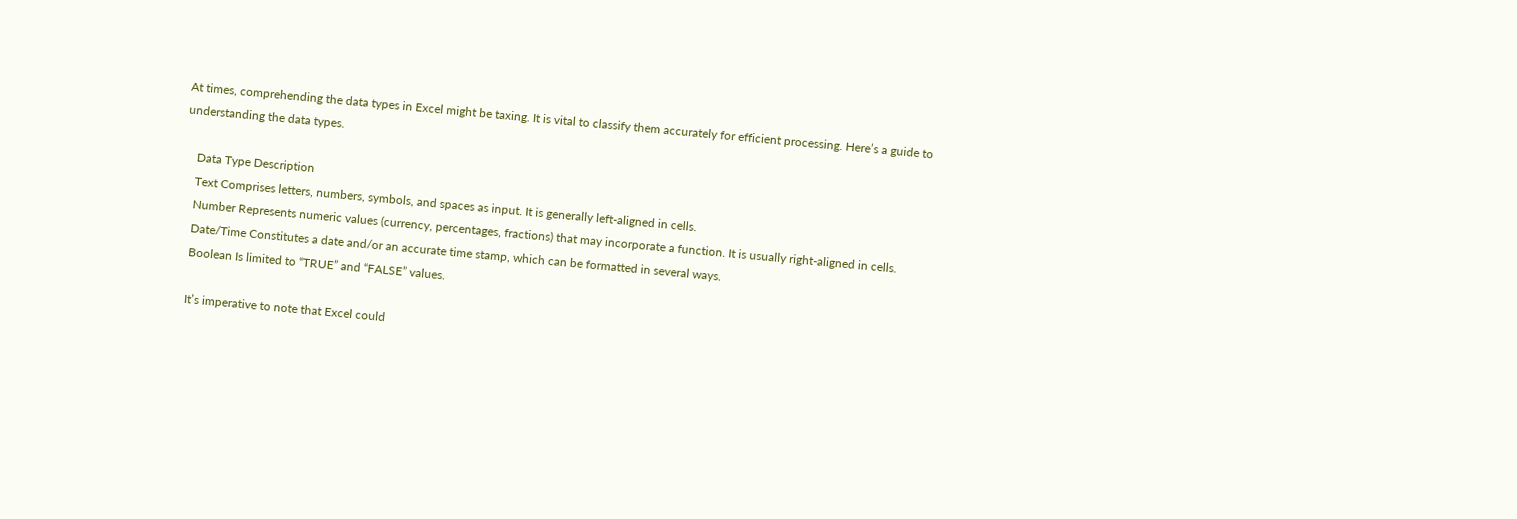At times, comprehending the data types in Excel might be taxing. It is vital to classify them accurately for efficient processing. Here’s a guide to understanding the data types.

    Data Type Description
    Text Comprises letters, numbers, symbols, and spaces as input. It is generally left-aligned in cells.
    Number Represents numeric values (currency, percentages, fractions) that may incorporate a function. It is usually right-aligned in cells.
    Date/Time Constitutes a date and/or an accurate time stamp, which can be formatted in several ways.
    Boolean Is limited to “TRUE” and “FALSE” values.

    It’s imperative to note that Excel could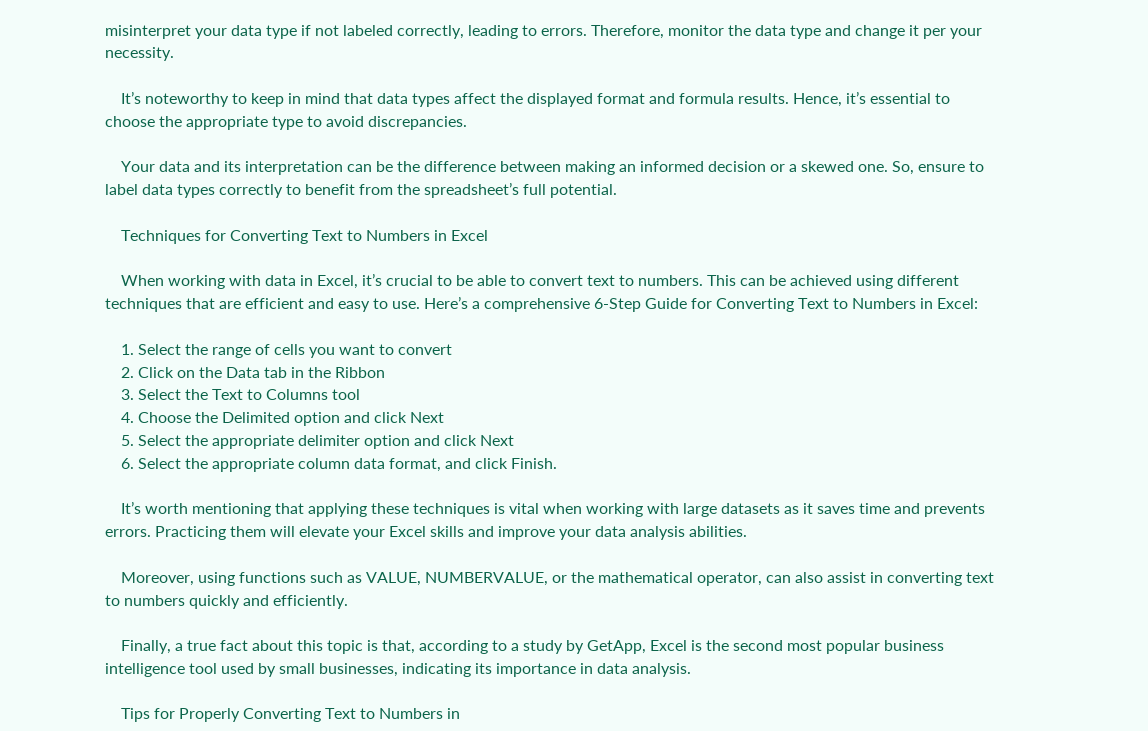misinterpret your data type if not labeled correctly, leading to errors. Therefore, monitor the data type and change it per your necessity.

    It’s noteworthy to keep in mind that data types affect the displayed format and formula results. Hence, it’s essential to choose the appropriate type to avoid discrepancies.

    Your data and its interpretation can be the difference between making an informed decision or a skewed one. So, ensure to label data types correctly to benefit from the spreadsheet’s full potential.

    Techniques for Converting Text to Numbers in Excel

    When working with data in Excel, it’s crucial to be able to convert text to numbers. This can be achieved using different techniques that are efficient and easy to use. Here’s a comprehensive 6-Step Guide for Converting Text to Numbers in Excel:

    1. Select the range of cells you want to convert
    2. Click on the Data tab in the Ribbon
    3. Select the Text to Columns tool
    4. Choose the Delimited option and click Next
    5. Select the appropriate delimiter option and click Next
    6. Select the appropriate column data format, and click Finish.

    It’s worth mentioning that applying these techniques is vital when working with large datasets as it saves time and prevents errors. Practicing them will elevate your Excel skills and improve your data analysis abilities.

    Moreover, using functions such as VALUE, NUMBERVALUE, or the mathematical operator, can also assist in converting text to numbers quickly and efficiently.

    Finally, a true fact about this topic is that, according to a study by GetApp, Excel is the second most popular business intelligence tool used by small businesses, indicating its importance in data analysis.

    Tips for Properly Converting Text to Numbers in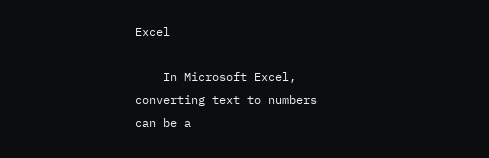Excel

    In Microsoft Excel, converting text to numbers can be a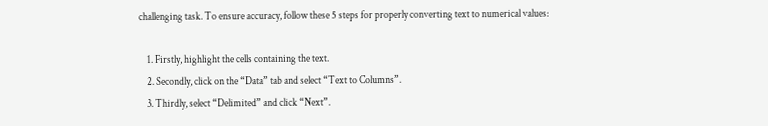challenging task. To ensure accuracy, follow these 5 steps for properly converting text to numerical values:

    1. Firstly, highlight the cells containing the text.
    2. Secondly, click on the “Data” tab and select “Text to Columns”.
    3. Thirdly, select “Delimited” and click “Next”.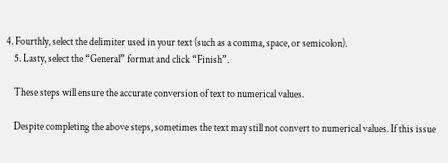4. Fourthly, select the delimiter used in your text (such as a comma, space, or semicolon).
    5. Lasty, select the “General” format and click “Finish”.

    These steps will ensure the accurate conversion of text to numerical values.

    Despite completing the above steps, sometimes the text may still not convert to numerical values. If this issue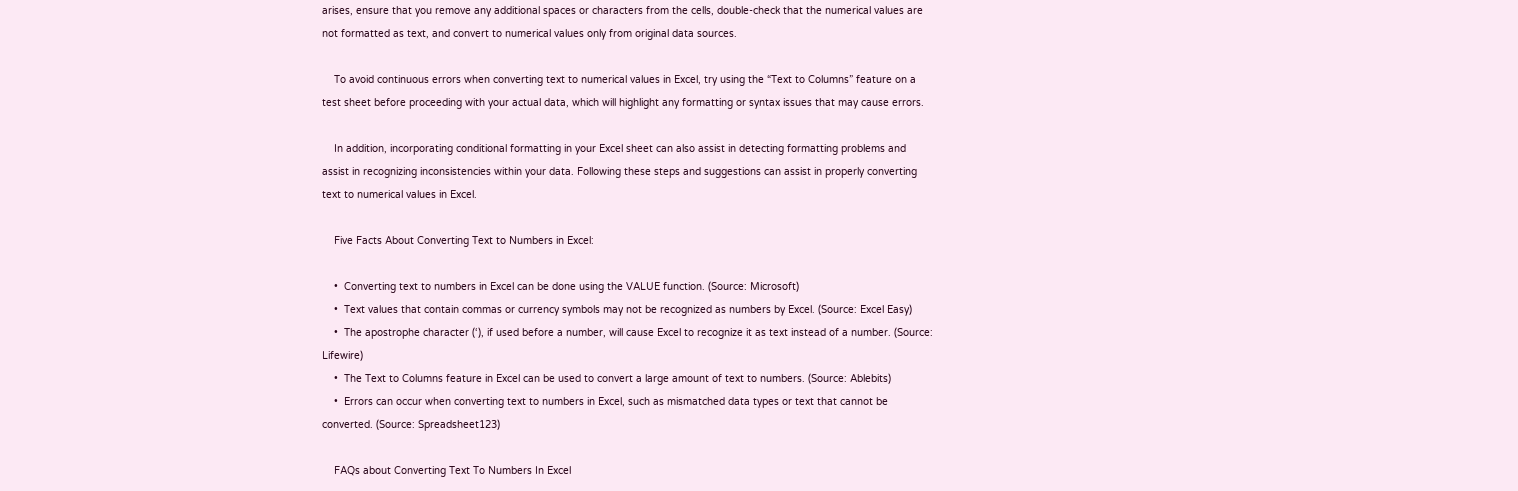arises, ensure that you remove any additional spaces or characters from the cells, double-check that the numerical values are not formatted as text, and convert to numerical values only from original data sources.

    To avoid continuous errors when converting text to numerical values in Excel, try using the “Text to Columns” feature on a test sheet before proceeding with your actual data, which will highlight any formatting or syntax issues that may cause errors.

    In addition, incorporating conditional formatting in your Excel sheet can also assist in detecting formatting problems and assist in recognizing inconsistencies within your data. Following these steps and suggestions can assist in properly converting text to numerical values in Excel.

    Five Facts About Converting Text to Numbers in Excel:

    •  Converting text to numbers in Excel can be done using the VALUE function. (Source: Microsoft)
    •  Text values that contain commas or currency symbols may not be recognized as numbers by Excel. (Source: Excel Easy)
    •  The apostrophe character (‘), if used before a number, will cause Excel to recognize it as text instead of a number. (Source: Lifewire)
    •  The Text to Columns feature in Excel can be used to convert a large amount of text to numbers. (Source: Ablebits)
    •  Errors can occur when converting text to numbers in Excel, such as mismatched data types or text that cannot be converted. (Source: Spreadsheet123)

    FAQs about Converting Text To Numbers In Excel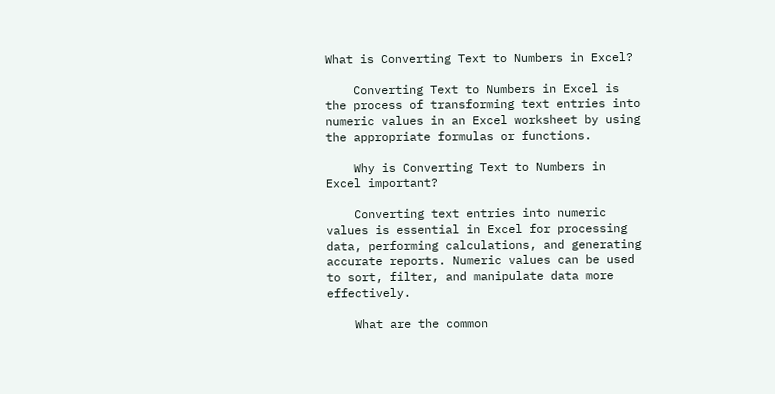What is Converting Text to Numbers in Excel?

    Converting Text to Numbers in Excel is the process of transforming text entries into numeric values in an Excel worksheet by using the appropriate formulas or functions.

    Why is Converting Text to Numbers in Excel important?

    Converting text entries into numeric values is essential in Excel for processing data, performing calculations, and generating accurate reports. Numeric values can be used to sort, filter, and manipulate data more effectively.

    What are the common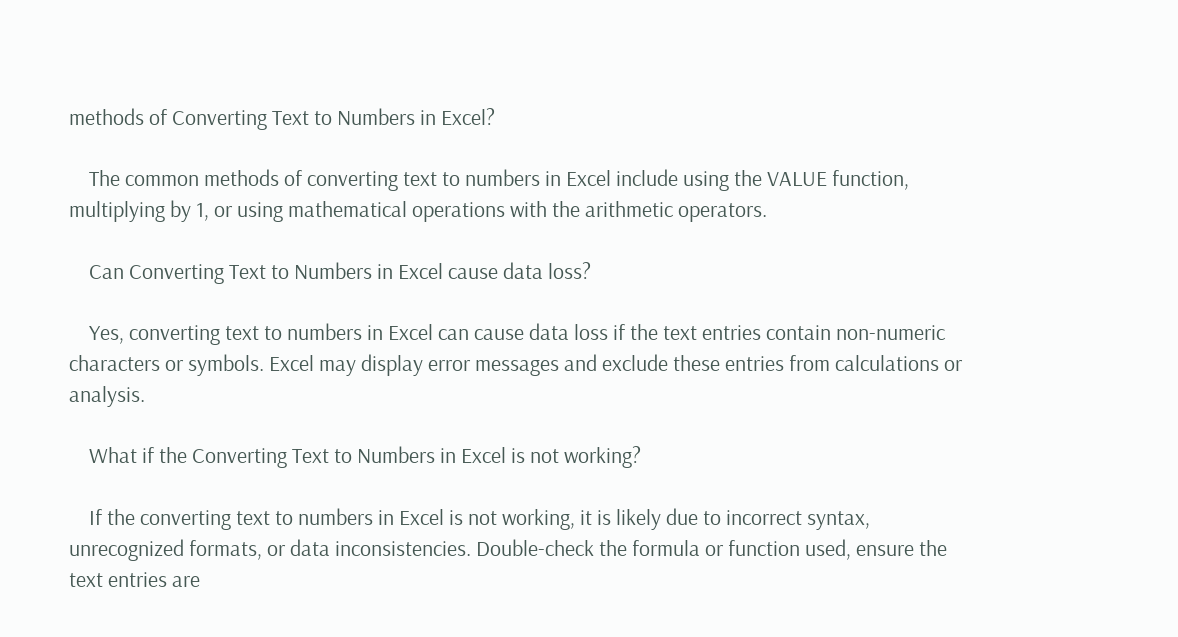methods of Converting Text to Numbers in Excel?

    The common methods of converting text to numbers in Excel include using the VALUE function, multiplying by 1, or using mathematical operations with the arithmetic operators.

    Can Converting Text to Numbers in Excel cause data loss?

    Yes, converting text to numbers in Excel can cause data loss if the text entries contain non-numeric characters or symbols. Excel may display error messages and exclude these entries from calculations or analysis.

    What if the Converting Text to Numbers in Excel is not working?

    If the converting text to numbers in Excel is not working, it is likely due to incorrect syntax, unrecognized formats, or data inconsistencies. Double-check the formula or function used, ensure the text entries are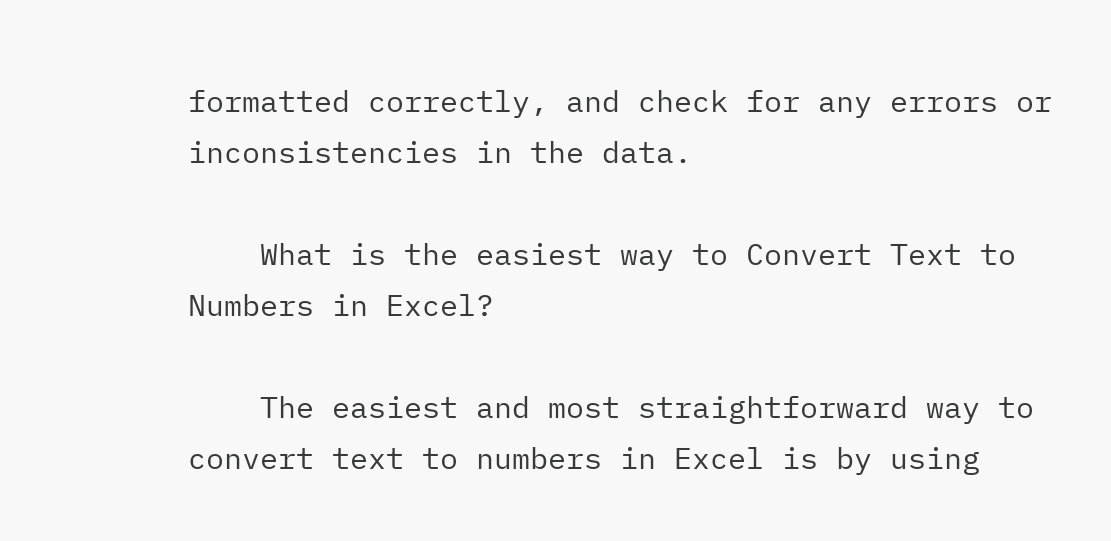formatted correctly, and check for any errors or inconsistencies in the data.

    What is the easiest way to Convert Text to Numbers in Excel?

    The easiest and most straightforward way to convert text to numbers in Excel is by using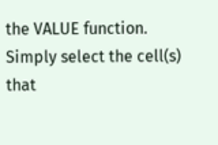the VALUE function. Simply select the cell(s) that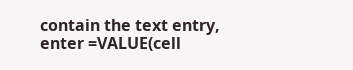contain the text entry, enter =VALUE(cell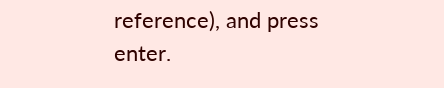reference), and press enter.